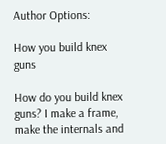Author Options:

How you build knex guns

How do you build knex guns? I make a frame, make the internals and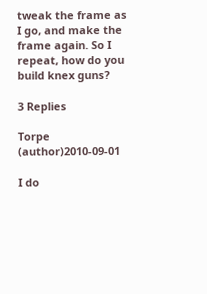tweak the frame as I go, and make the frame again. So I repeat, how do you build knex guns?

3 Replies

Torpe (author)2010-09-01

I do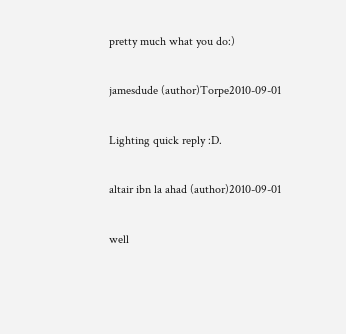pretty much what you do:)

jamesdude (author)Torpe2010-09-01

Lighting quick reply :D.

altair ibn la ahad (author)2010-09-01

well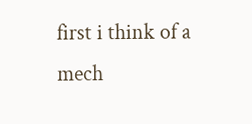first i think of a mech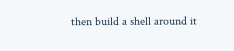then build a shell around it